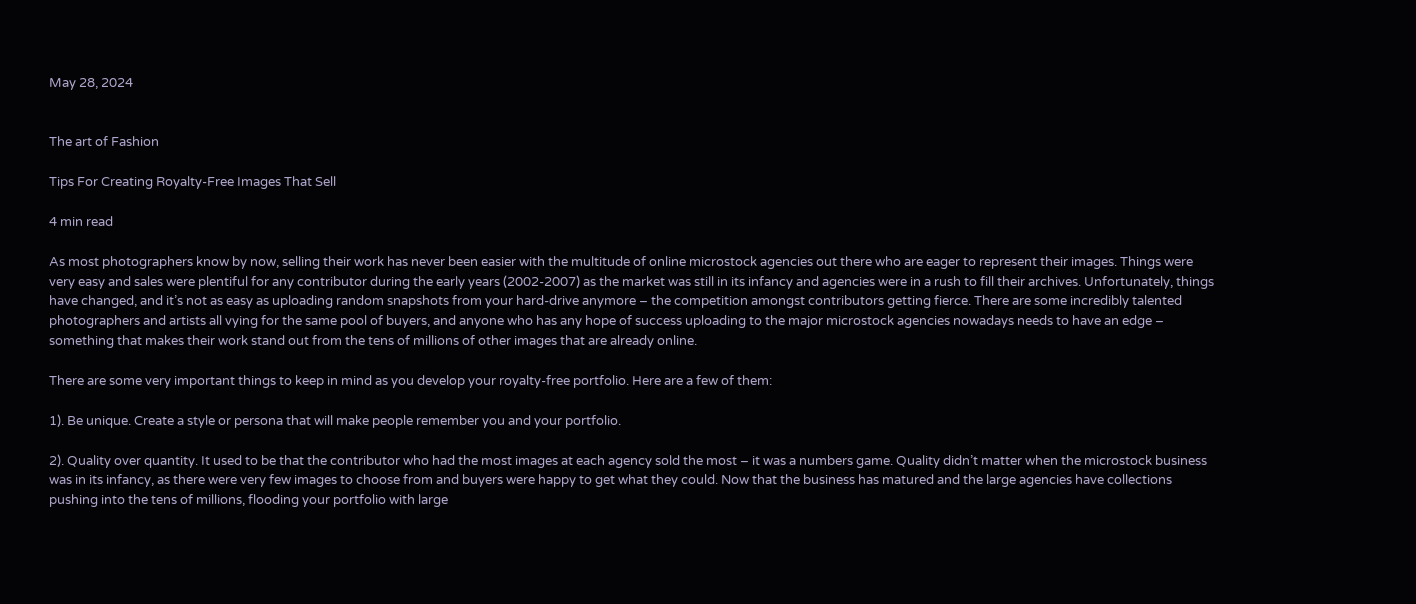May 28, 2024


The art of Fashion

Tips For Creating Royalty-Free Images That Sell

4 min read

As most photographers know by now, selling their work has never been easier with the multitude of online microstock agencies out there who are eager to represent their images. Things were very easy and sales were plentiful for any contributor during the early years (2002-2007) as the market was still in its infancy and agencies were in a rush to fill their archives. Unfortunately, things have changed, and it’s not as easy as uploading random snapshots from your hard-drive anymore – the competition amongst contributors getting fierce. There are some incredibly talented photographers and artists all vying for the same pool of buyers, and anyone who has any hope of success uploading to the major microstock agencies nowadays needs to have an edge – something that makes their work stand out from the tens of millions of other images that are already online.

There are some very important things to keep in mind as you develop your royalty-free portfolio. Here are a few of them:

1). Be unique. Create a style or persona that will make people remember you and your portfolio.

2). Quality over quantity. It used to be that the contributor who had the most images at each agency sold the most – it was a numbers game. Quality didn’t matter when the microstock business was in its infancy, as there were very few images to choose from and buyers were happy to get what they could. Now that the business has matured and the large agencies have collections pushing into the tens of millions, flooding your portfolio with large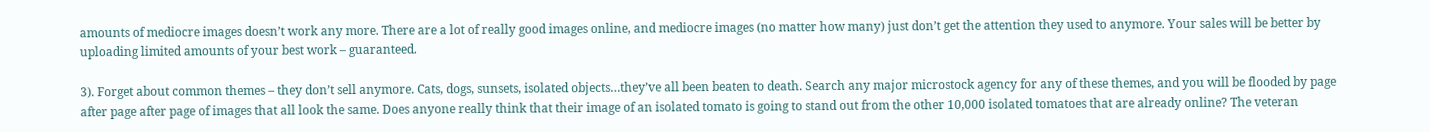amounts of mediocre images doesn’t work any more. There are a lot of really good images online, and mediocre images (no matter how many) just don’t get the attention they used to anymore. Your sales will be better by uploading limited amounts of your best work – guaranteed.

3). Forget about common themes – they don’t sell anymore. Cats, dogs, sunsets, isolated objects…they’ve all been beaten to death. Search any major microstock agency for any of these themes, and you will be flooded by page after page after page of images that all look the same. Does anyone really think that their image of an isolated tomato is going to stand out from the other 10,000 isolated tomatoes that are already online? The veteran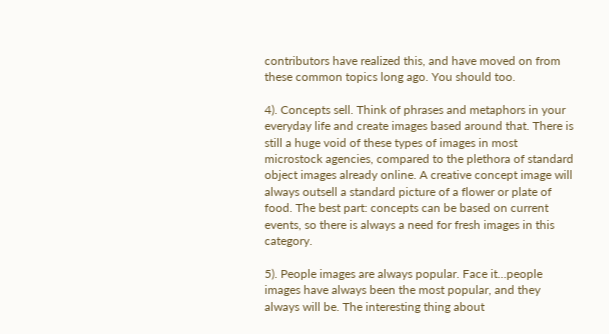contributors have realized this, and have moved on from these common topics long ago. You should too.

4). Concepts sell. Think of phrases and metaphors in your everyday life and create images based around that. There is still a huge void of these types of images in most microstock agencies, compared to the plethora of standard object images already online. A creative concept image will always outsell a standard picture of a flower or plate of food. The best part: concepts can be based on current events, so there is always a need for fresh images in this category.

5). People images are always popular. Face it…people images have always been the most popular, and they always will be. The interesting thing about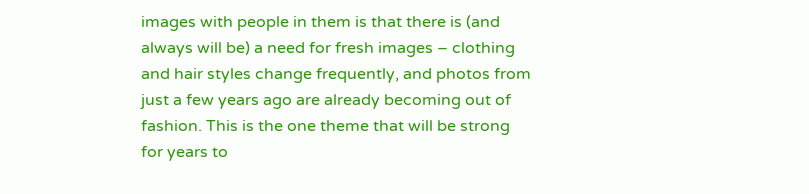images with people in them is that there is (and always will be) a need for fresh images – clothing and hair styles change frequently, and photos from just a few years ago are already becoming out of fashion. This is the one theme that will be strong for years to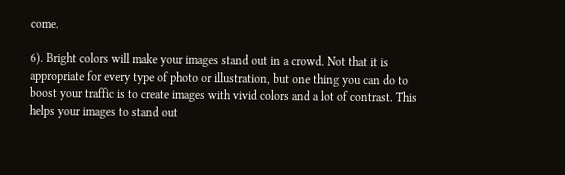come.

6). Bright colors will make your images stand out in a crowd. Not that it is appropriate for every type of photo or illustration, but one thing you can do to boost your traffic is to create images with vivid colors and a lot of contrast. This helps your images to stand out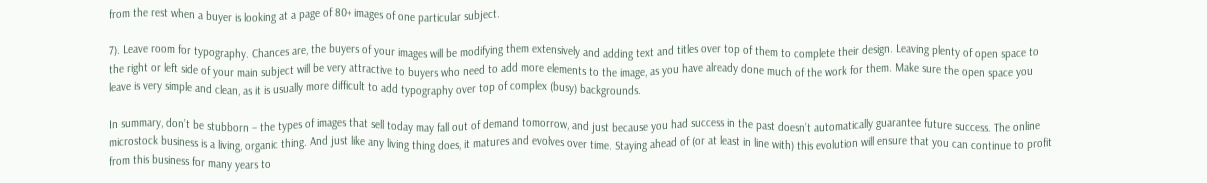from the rest when a buyer is looking at a page of 80+ images of one particular subject.

7). Leave room for typography. Chances are, the buyers of your images will be modifying them extensively and adding text and titles over top of them to complete their design. Leaving plenty of open space to the right or left side of your main subject will be very attractive to buyers who need to add more elements to the image, as you have already done much of the work for them. Make sure the open space you leave is very simple and clean, as it is usually more difficult to add typography over top of complex (busy) backgrounds.

In summary, don’t be stubborn – the types of images that sell today may fall out of demand tomorrow, and just because you had success in the past doesn’t automatically guarantee future success. The online microstock business is a living, organic thing. And just like any living thing does, it matures and evolves over time. Staying ahead of (or at least in line with) this evolution will ensure that you can continue to profit from this business for many years to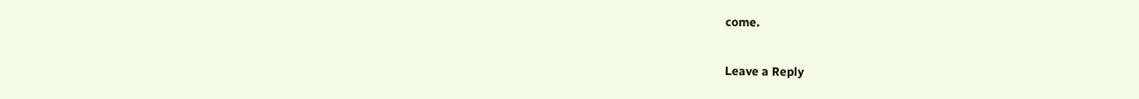come.

Leave a Reply